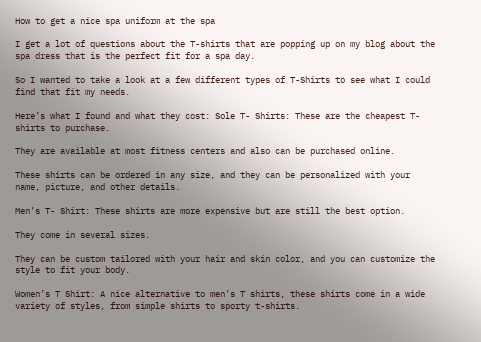How to get a nice spa uniform at the spa

I get a lot of questions about the T-shirts that are popping up on my blog about the spa dress that is the perfect fit for a spa day.

So I wanted to take a look at a few different types of T-Shirts to see what I could find that fit my needs.

Here’s what I found and what they cost: Sole T- Shirts: These are the cheapest T-shirts to purchase.

They are available at most fitness centers and also can be purchased online.

These shirts can be ordered in any size, and they can be personalized with your name, picture, and other details.

Men’s T- Shirt: These shirts are more expensive but are still the best option.

They come in several sizes.

They can be custom tailored with your hair and skin color, and you can customize the style to fit your body.

Women’s T Shirt: A nice alternative to men’s T shirts, these shirts come in a wide variety of styles, from simple shirts to sporty t-shirts.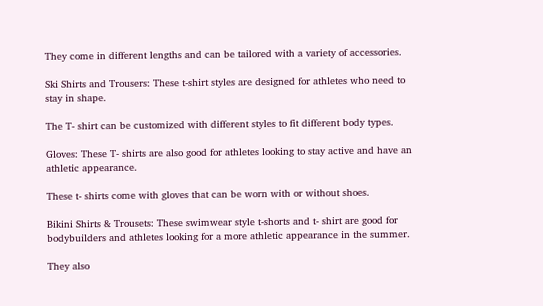They come in different lengths and can be tailored with a variety of accessories.

Ski Shirts and Trousers: These t-shirt styles are designed for athletes who need to stay in shape.

The T- shirt can be customized with different styles to fit different body types.

Gloves: These T- shirts are also good for athletes looking to stay active and have an athletic appearance.

These t- shirts come with gloves that can be worn with or without shoes.

Bikini Shirts & Trousets: These swimwear style t-shorts and t- shirt are good for bodybuilders and athletes looking for a more athletic appearance in the summer.

They also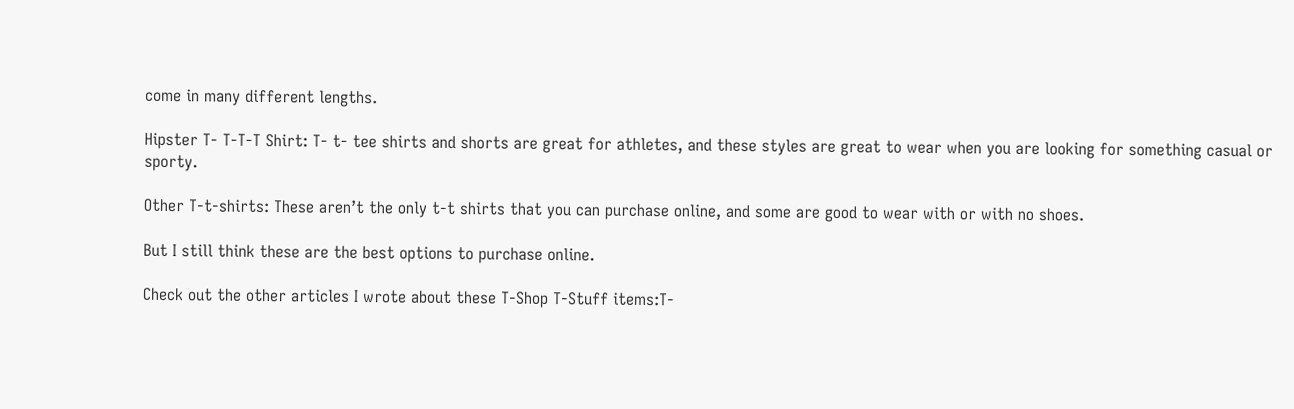come in many different lengths.

Hipster T- T-T-T Shirt: T- t- tee shirts and shorts are great for athletes, and these styles are great to wear when you are looking for something casual or sporty.

Other T-t-shirts: These aren’t the only t-t shirts that you can purchase online, and some are good to wear with or with no shoes.

But I still think these are the best options to purchase online.

Check out the other articles I wrote about these T-Shop T-Stuff items:T-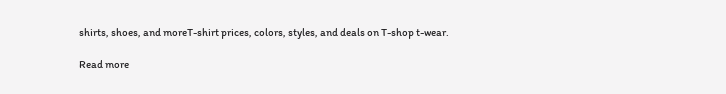shirts, shoes, and moreT-shirt prices, colors, styles, and deals on T-shop t-wear.

Read more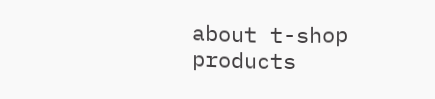about t-shop products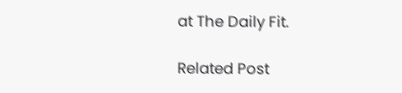at The Daily Fit.

Related Post